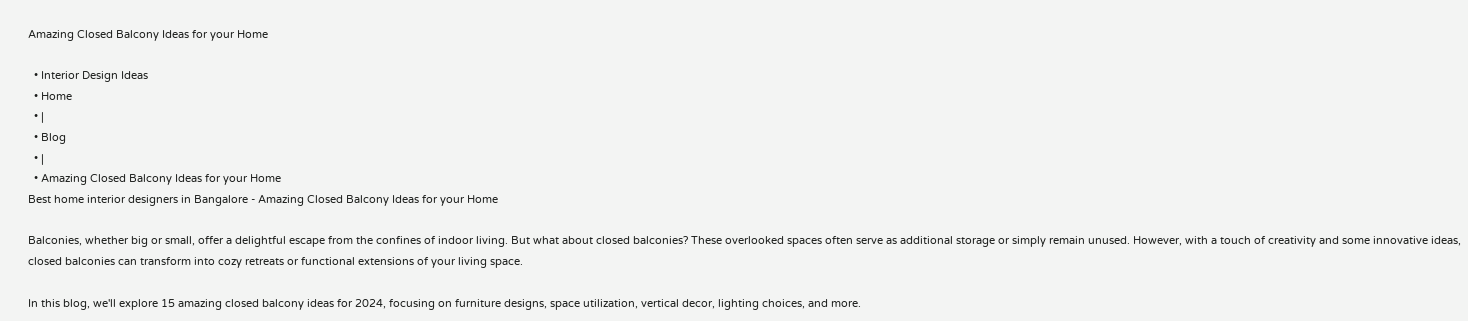Amazing Closed Balcony Ideas for your Home

  • Interior Design Ideas
  • Home
  • |
  • Blog
  • |
  • Amazing Closed Balcony Ideas for your Home
Best home interior designers in Bangalore - Amazing Closed Balcony Ideas for your Home

Balconies, whether big or small, offer a delightful escape from the confines of indoor living. But what about closed balconies? These overlooked spaces often serve as additional storage or simply remain unused. However, with a touch of creativity and some innovative ideas, closed balconies can transform into cozy retreats or functional extensions of your living space.

In this blog, we'll explore 15 amazing closed balcony ideas for 2024, focusing on furniture designs, space utilization, vertical decor, lighting choices, and more.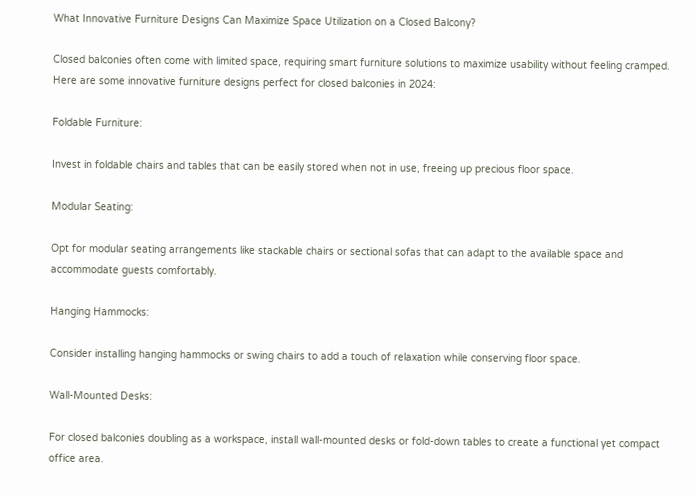What Innovative Furniture Designs Can Maximize Space Utilization on a Closed Balcony?

Closed balconies often come with limited space, requiring smart furniture solutions to maximize usability without feeling cramped. Here are some innovative furniture designs perfect for closed balconies in 2024:

Foldable Furniture:

Invest in foldable chairs and tables that can be easily stored when not in use, freeing up precious floor space.

Modular Seating:

Opt for modular seating arrangements like stackable chairs or sectional sofas that can adapt to the available space and accommodate guests comfortably.

Hanging Hammocks:

Consider installing hanging hammocks or swing chairs to add a touch of relaxation while conserving floor space.

Wall-Mounted Desks:

For closed balconies doubling as a workspace, install wall-mounted desks or fold-down tables to create a functional yet compact office area.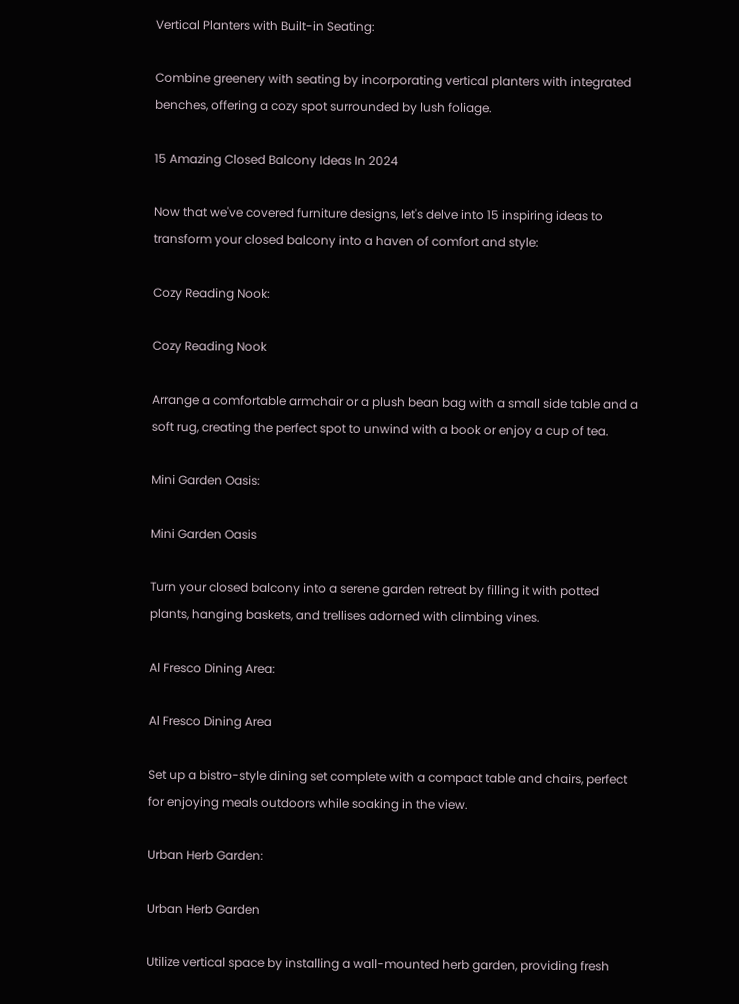Vertical Planters with Built-in Seating:

Combine greenery with seating by incorporating vertical planters with integrated benches, offering a cozy spot surrounded by lush foliage.

15 Amazing Closed Balcony Ideas In 2024

Now that we've covered furniture designs, let's delve into 15 inspiring ideas to transform your closed balcony into a haven of comfort and style:

Cozy Reading Nook:

Cozy Reading Nook

Arrange a comfortable armchair or a plush bean bag with a small side table and a soft rug, creating the perfect spot to unwind with a book or enjoy a cup of tea.

Mini Garden Oasis:

Mini Garden Oasis

Turn your closed balcony into a serene garden retreat by filling it with potted plants, hanging baskets, and trellises adorned with climbing vines.

Al Fresco Dining Area:

Al Fresco Dining Area

Set up a bistro-style dining set complete with a compact table and chairs, perfect for enjoying meals outdoors while soaking in the view.

Urban Herb Garden:

Urban Herb Garden

Utilize vertical space by installing a wall-mounted herb garden, providing fresh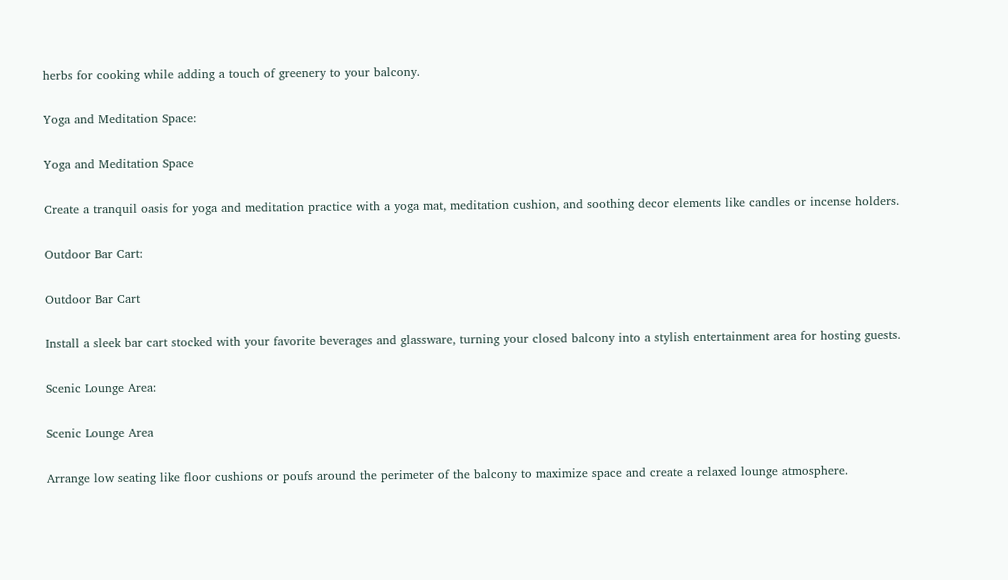herbs for cooking while adding a touch of greenery to your balcony.

Yoga and Meditation Space:

Yoga and Meditation Space

Create a tranquil oasis for yoga and meditation practice with a yoga mat, meditation cushion, and soothing decor elements like candles or incense holders.

Outdoor Bar Cart:

Outdoor Bar Cart

Install a sleek bar cart stocked with your favorite beverages and glassware, turning your closed balcony into a stylish entertainment area for hosting guests.

Scenic Lounge Area:

Scenic Lounge Area

Arrange low seating like floor cushions or poufs around the perimeter of the balcony to maximize space and create a relaxed lounge atmosphere.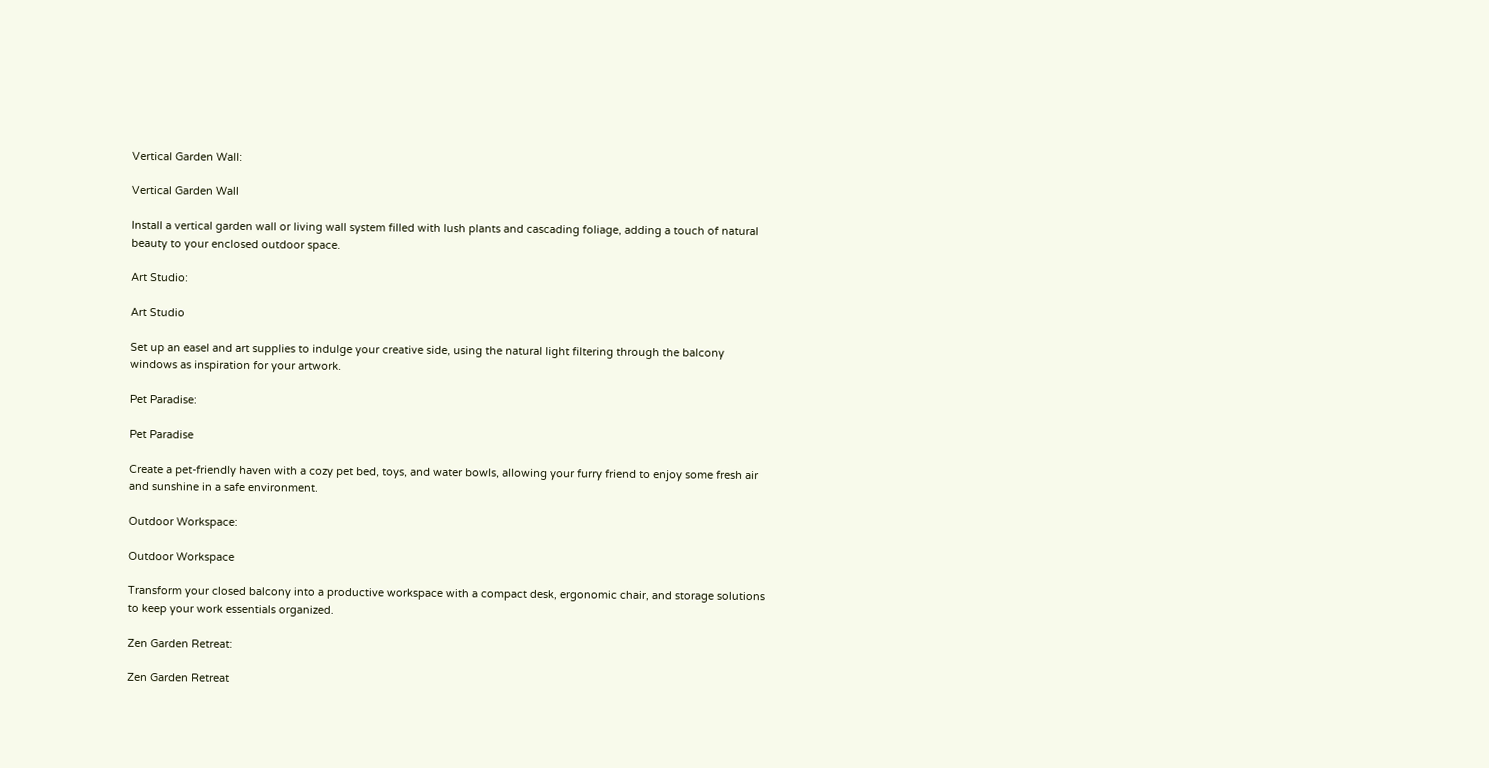Vertical Garden Wall:

Vertical Garden Wall

Install a vertical garden wall or living wall system filled with lush plants and cascading foliage, adding a touch of natural beauty to your enclosed outdoor space.

Art Studio:

Art Studio

Set up an easel and art supplies to indulge your creative side, using the natural light filtering through the balcony windows as inspiration for your artwork.

Pet Paradise:

Pet Paradise

Create a pet-friendly haven with a cozy pet bed, toys, and water bowls, allowing your furry friend to enjoy some fresh air and sunshine in a safe environment.

Outdoor Workspace:

Outdoor Workspace

Transform your closed balcony into a productive workspace with a compact desk, ergonomic chair, and storage solutions to keep your work essentials organized.

Zen Garden Retreat:

Zen Garden Retreat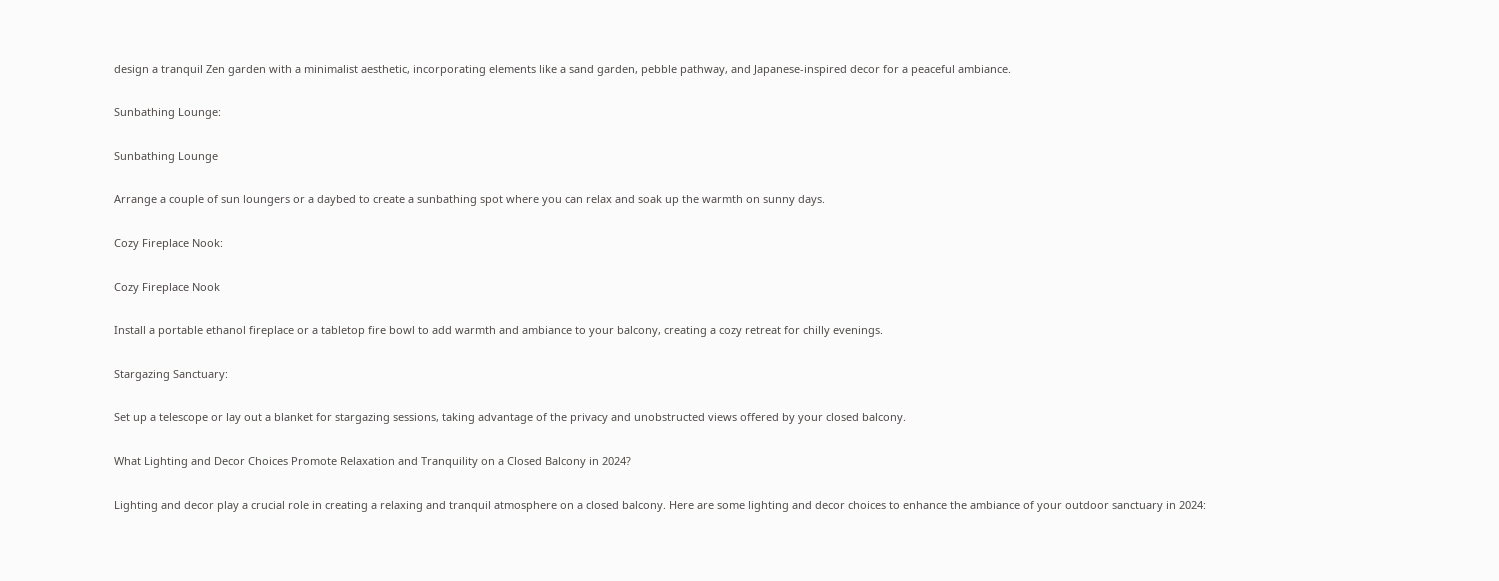design a tranquil Zen garden with a minimalist aesthetic, incorporating elements like a sand garden, pebble pathway, and Japanese-inspired decor for a peaceful ambiance.

Sunbathing Lounge:

Sunbathing Lounge

Arrange a couple of sun loungers or a daybed to create a sunbathing spot where you can relax and soak up the warmth on sunny days.

Cozy Fireplace Nook:

Cozy Fireplace Nook

Install a portable ethanol fireplace or a tabletop fire bowl to add warmth and ambiance to your balcony, creating a cozy retreat for chilly evenings.

Stargazing Sanctuary:

Set up a telescope or lay out a blanket for stargazing sessions, taking advantage of the privacy and unobstructed views offered by your closed balcony.

What Lighting and Decor Choices Promote Relaxation and Tranquility on a Closed Balcony in 2024?

Lighting and decor play a crucial role in creating a relaxing and tranquil atmosphere on a closed balcony. Here are some lighting and decor choices to enhance the ambiance of your outdoor sanctuary in 2024: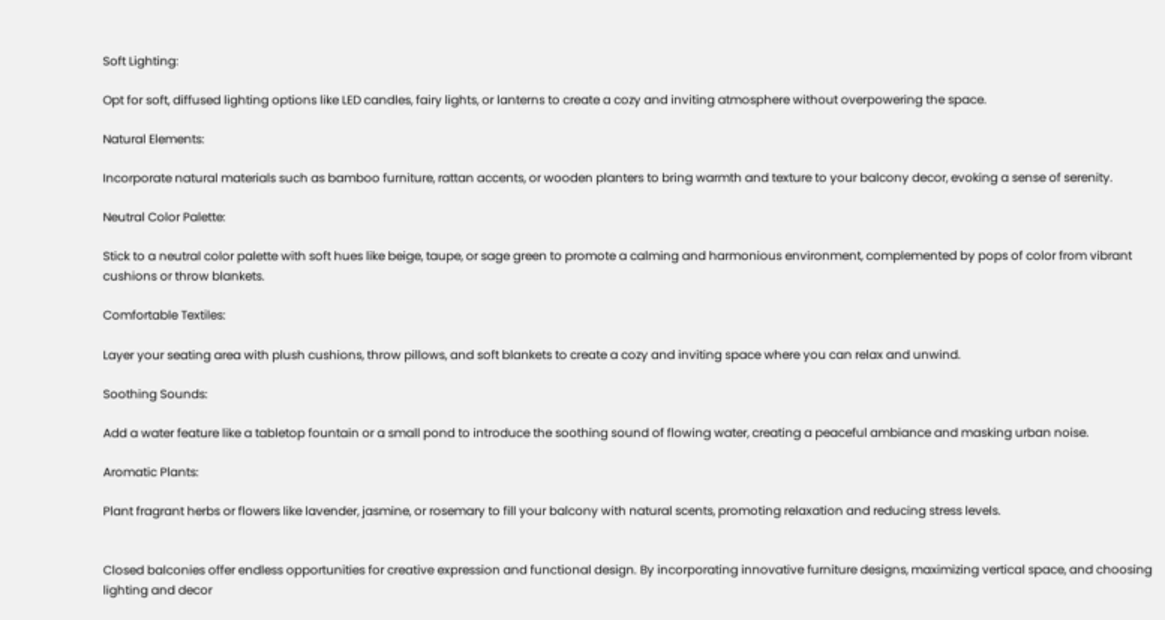Soft Lighting:

Opt for soft, diffused lighting options like LED candles, fairy lights, or lanterns to create a cozy and inviting atmosphere without overpowering the space.

Natural Elements:

Incorporate natural materials such as bamboo furniture, rattan accents, or wooden planters to bring warmth and texture to your balcony decor, evoking a sense of serenity.

Neutral Color Palette:

Stick to a neutral color palette with soft hues like beige, taupe, or sage green to promote a calming and harmonious environment, complemented by pops of color from vibrant cushions or throw blankets.

Comfortable Textiles:

Layer your seating area with plush cushions, throw pillows, and soft blankets to create a cozy and inviting space where you can relax and unwind.

Soothing Sounds:

Add a water feature like a tabletop fountain or a small pond to introduce the soothing sound of flowing water, creating a peaceful ambiance and masking urban noise.

Aromatic Plants:

Plant fragrant herbs or flowers like lavender, jasmine, or rosemary to fill your balcony with natural scents, promoting relaxation and reducing stress levels.


Closed balconies offer endless opportunities for creative expression and functional design. By incorporating innovative furniture designs, maximizing vertical space, and choosing lighting and decor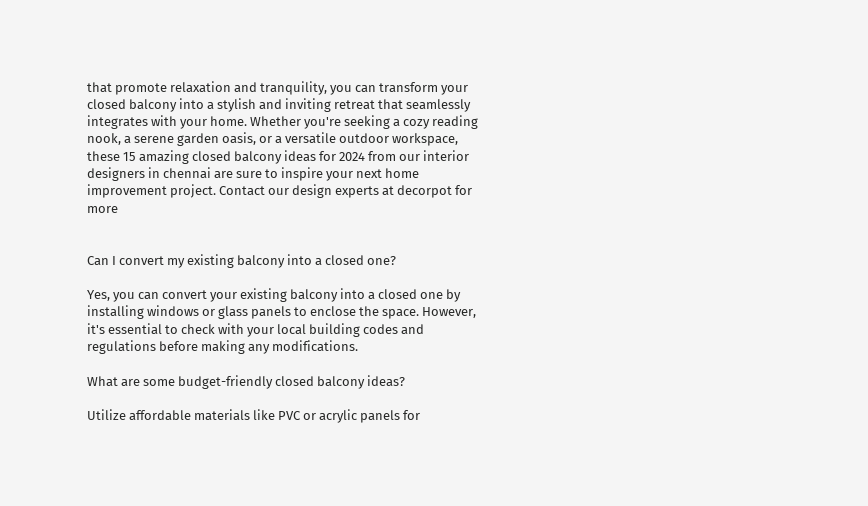that promote relaxation and tranquility, you can transform your closed balcony into a stylish and inviting retreat that seamlessly integrates with your home. Whether you're seeking a cozy reading nook, a serene garden oasis, or a versatile outdoor workspace, these 15 amazing closed balcony ideas for 2024 from our interior designers in chennai are sure to inspire your next home improvement project. Contact our design experts at decorpot for more


Can I convert my existing balcony into a closed one?

Yes, you can convert your existing balcony into a closed one by installing windows or glass panels to enclose the space. However, it's essential to check with your local building codes and regulations before making any modifications.

What are some budget-friendly closed balcony ideas?

Utilize affordable materials like PVC or acrylic panels for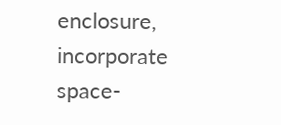enclosure, incorporate space-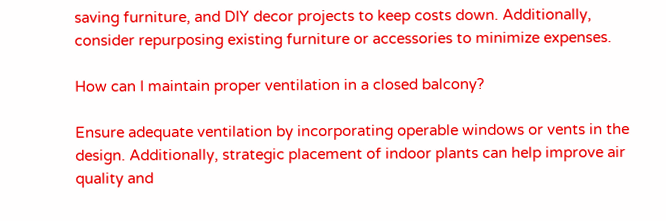saving furniture, and DIY decor projects to keep costs down. Additionally, consider repurposing existing furniture or accessories to minimize expenses.

How can I maintain proper ventilation in a closed balcony?

Ensure adequate ventilation by incorporating operable windows or vents in the design. Additionally, strategic placement of indoor plants can help improve air quality and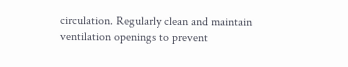circulation. Regularly clean and maintain ventilation openings to prevent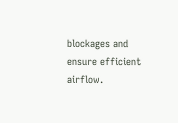blockages and ensure efficient airflow.